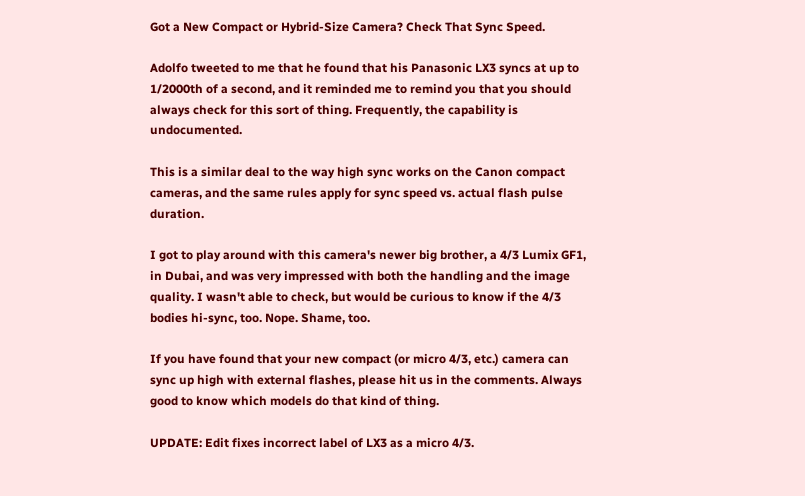Got a New Compact or Hybrid-Size Camera? Check That Sync Speed.

Adolfo tweeted to me that he found that his Panasonic LX3 syncs at up to 1/2000th of a second, and it reminded me to remind you that you should always check for this sort of thing. Frequently, the capability is undocumented.

This is a similar deal to the way high sync works on the Canon compact cameras, and the same rules apply for sync speed vs. actual flash pulse duration.

I got to play around with this camera's newer big brother, a 4/3 Lumix GF1, in Dubai, and was very impressed with both the handling and the image quality. I wasn't able to check, but would be curious to know if the 4/3 bodies hi-sync, too. Nope. Shame, too.

If you have found that your new compact (or micro 4/3, etc.) camera can sync up high with external flashes, please hit us in the comments. Always good to know which models do that kind of thing.

UPDATE: Edit fixes incorrect label of LX3 as a micro 4/3.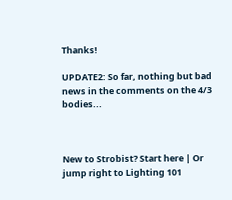Thanks!

UPDATE2: So far, nothing but bad news in the comments on the 4/3 bodies...



New to Strobist? Start here | Or jump right to Lighting 101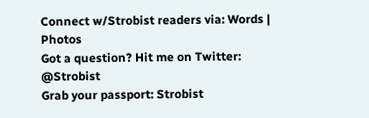Connect w/Strobist readers via: Words | Photos
Got a question? Hit me on Twitter: @Strobist
Grab your passport: Strobist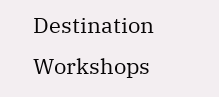Destination Workshops